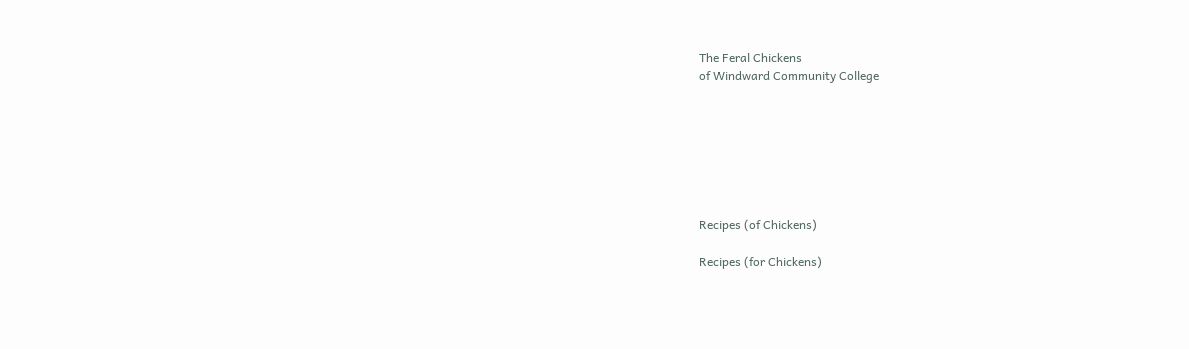The Feral Chickens
of Windward Community College







Recipes (of Chickens)

Recipes (for Chickens)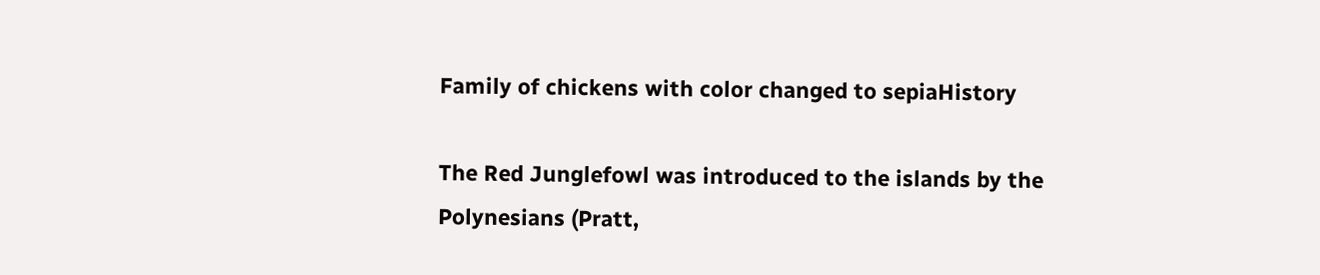Family of chickens with color changed to sepiaHistory

The Red Junglefowl was introduced to the islands by the Polynesians (Pratt,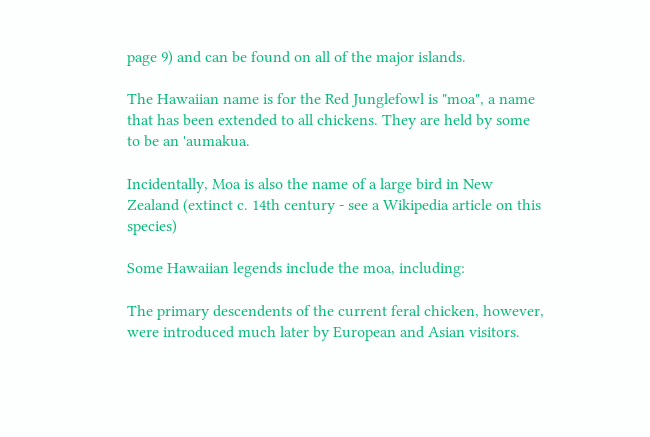page 9) and can be found on all of the major islands.

The Hawaiian name is for the Red Junglefowl is "moa", a name that has been extended to all chickens. They are held by some to be an 'aumakua.

Incidentally, Moa is also the name of a large bird in New Zealand (extinct c. 14th century - see a Wikipedia article on this species)

Some Hawaiian legends include the moa, including:

The primary descendents of the current feral chicken, however, were introduced much later by European and Asian visitors.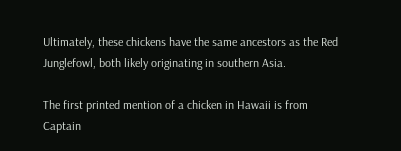Ultimately, these chickens have the same ancestors as the Red Junglefowl, both likely originating in southern Asia.

The first printed mention of a chicken in Hawaii is from Captain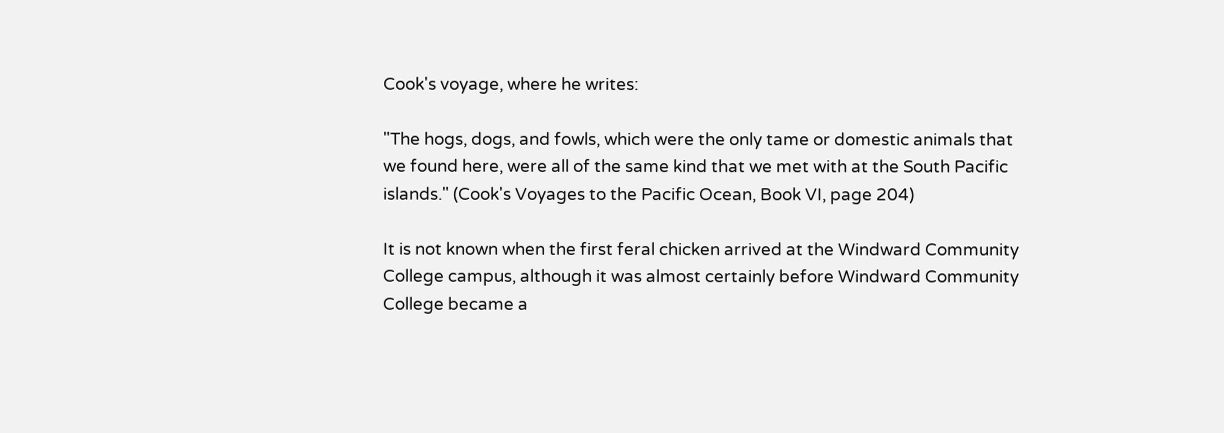Cook's voyage, where he writes:

"The hogs, dogs, and fowls, which were the only tame or domestic animals that we found here, were all of the same kind that we met with at the South Pacific islands." (Cook's Voyages to the Pacific Ocean, Book VI, page 204)

It is not known when the first feral chicken arrived at the Windward Community College campus, although it was almost certainly before Windward Community College became a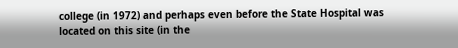college (in 1972) and perhaps even before the State Hospital was located on this site (in the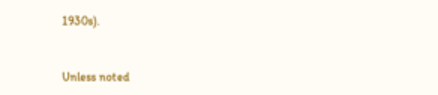1930s).


Unless noted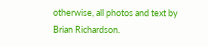otherwise, all photos and text by Brian Richardson.